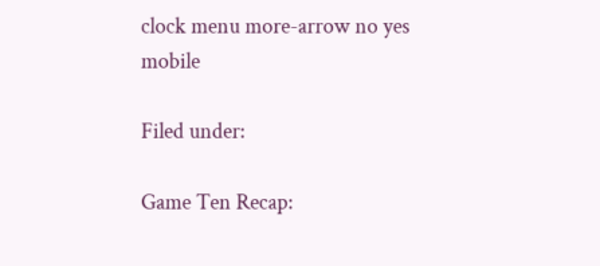clock menu more-arrow no yes mobile

Filed under:

Game Ten Recap: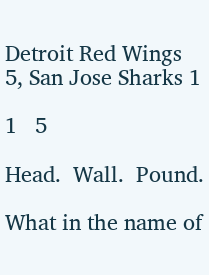Detroit Red Wings 5, San Jose Sharks 1

1   5

Head.  Wall.  Pound.

What in the name of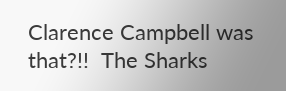Clarence Campbell was that?!!  The Sharks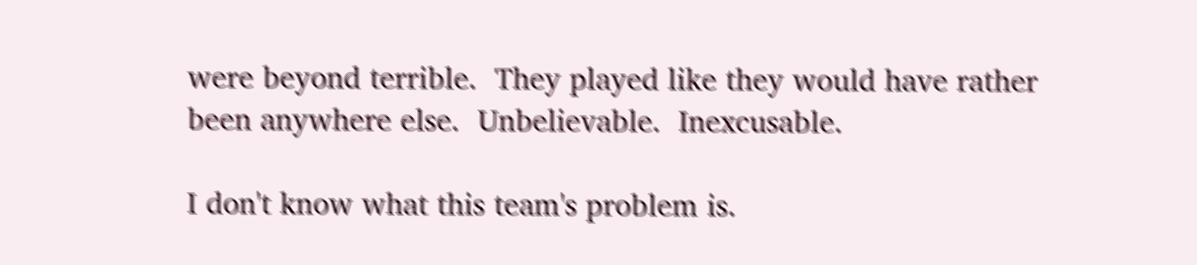were beyond terrible.  They played like they would have rather been anywhere else.  Unbelievable.  Inexcusable.

I don't know what this team's problem is.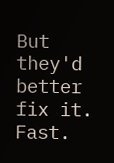But they'd better fix it.  Fast.